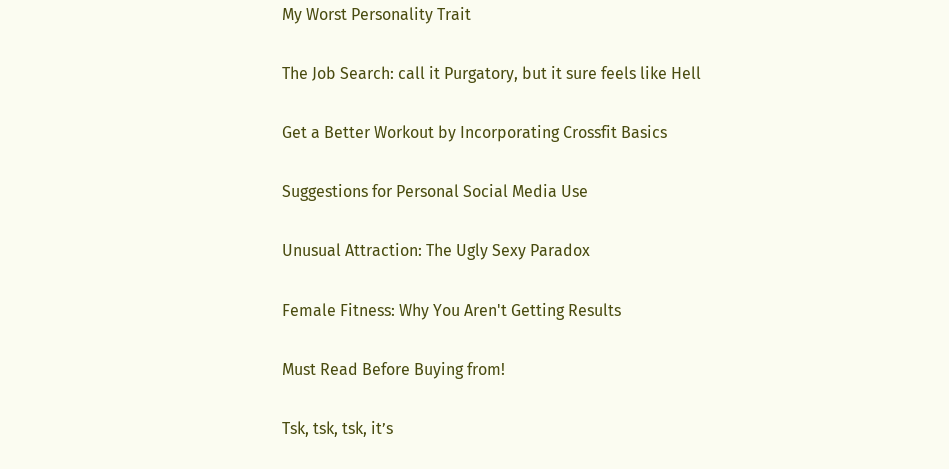My Worst Personality Trait

The Job Search: call it Purgatory, but it sure feels like Hell

Get a Better Workout by Incorporating Crossfit Basics

Suggestions for Personal Social Media Use

Unusual Attraction: The Ugly Sexy Paradox

Female Fitness: Why You Aren't Getting Results

Must Read Before Buying from!

Tsk, tsk, tsk, it’s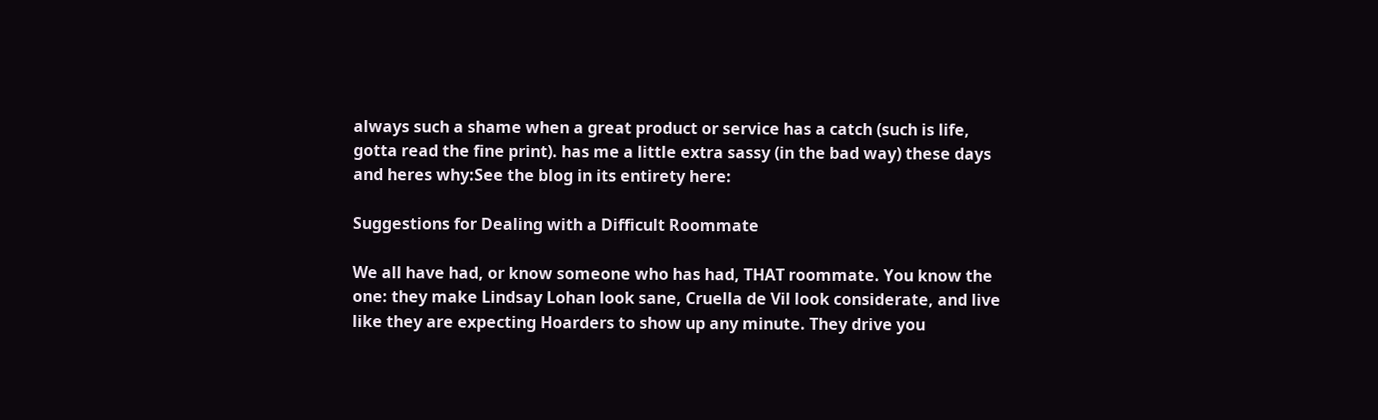always such a shame when a great product or service has a catch (such is life, gotta read the fine print). has me a little extra sassy (in the bad way) these days and heres why:See the blog in its entirety here:

Suggestions for Dealing with a Difficult Roommate

We all have had, or know someone who has had, THAT roommate. You know the one: they make Lindsay Lohan look sane, Cruella de Vil look considerate, and live like they are expecting Hoarders to show up any minute. They drive you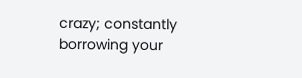crazy; constantly borrowing your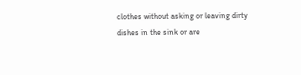clothes without asking or leaving dirty dishes in the sink or are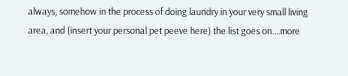always, somehow in the process of doing laundry in your very small living area, and (insert your personal pet peeve here) the list goes on....more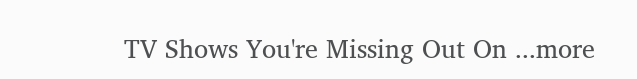TV Shows You're Missing Out On ...more